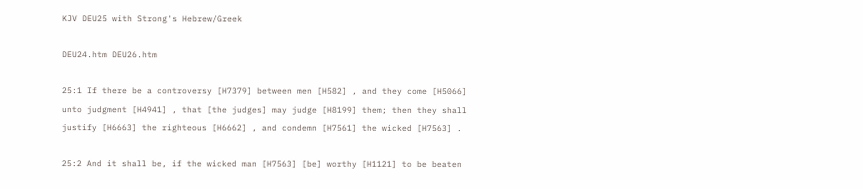KJV DEU25 with Strong's Hebrew/Greek

DEU24.htm DEU26.htm

25:1 If there be a controversy [H7379] between men [H582] , and they come [H5066] unto judgment [H4941] , that [the judges] may judge [H8199] them; then they shall justify [H6663] the righteous [H6662] , and condemn [H7561] the wicked [H7563] .

25:2 And it shall be, if the wicked man [H7563] [be] worthy [H1121] to be beaten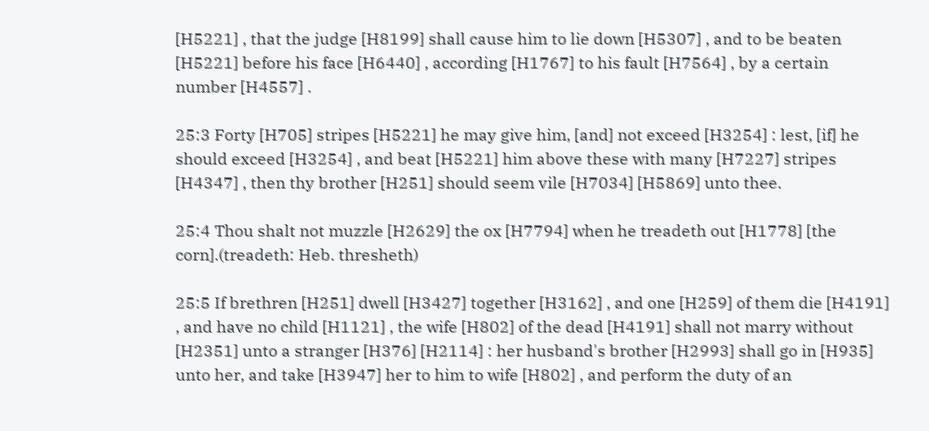[H5221] , that the judge [H8199] shall cause him to lie down [H5307] , and to be beaten [H5221] before his face [H6440] , according [H1767] to his fault [H7564] , by a certain number [H4557] .

25:3 Forty [H705] stripes [H5221] he may give him, [and] not exceed [H3254] : lest, [if] he should exceed [H3254] , and beat [H5221] him above these with many [H7227] stripes [H4347] , then thy brother [H251] should seem vile [H7034] [H5869] unto thee.

25:4 Thou shalt not muzzle [H2629] the ox [H7794] when he treadeth out [H1778] [the corn].(treadeth: Heb. thresheth)

25:5 If brethren [H251] dwell [H3427] together [H3162] , and one [H259] of them die [H4191] , and have no child [H1121] , the wife [H802] of the dead [H4191] shall not marry without [H2351] unto a stranger [H376] [H2114] : her husband's brother [H2993] shall go in [H935] unto her, and take [H3947] her to him to wife [H802] , and perform the duty of an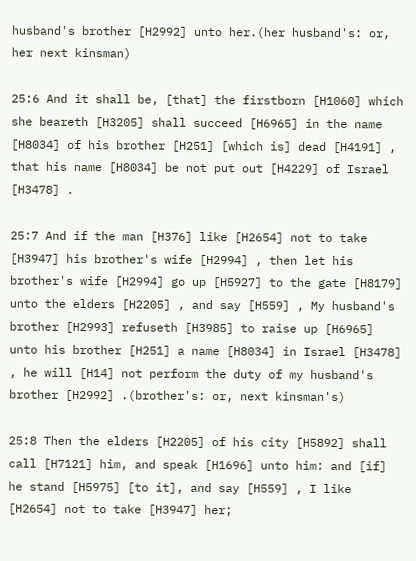husband's brother [H2992] unto her.(her husband's: or, her next kinsman)

25:6 And it shall be, [that] the firstborn [H1060] which she beareth [H3205] shall succeed [H6965] in the name [H8034] of his brother [H251] [which is] dead [H4191] , that his name [H8034] be not put out [H4229] of Israel [H3478] .

25:7 And if the man [H376] like [H2654] not to take [H3947] his brother's wife [H2994] , then let his brother's wife [H2994] go up [H5927] to the gate [H8179] unto the elders [H2205] , and say [H559] , My husband's brother [H2993] refuseth [H3985] to raise up [H6965] unto his brother [H251] a name [H8034] in Israel [H3478] , he will [H14] not perform the duty of my husband's brother [H2992] .(brother's: or, next kinsman's)

25:8 Then the elders [H2205] of his city [H5892] shall call [H7121] him, and speak [H1696] unto him: and [if] he stand [H5975] [to it], and say [H559] , I like [H2654] not to take [H3947] her;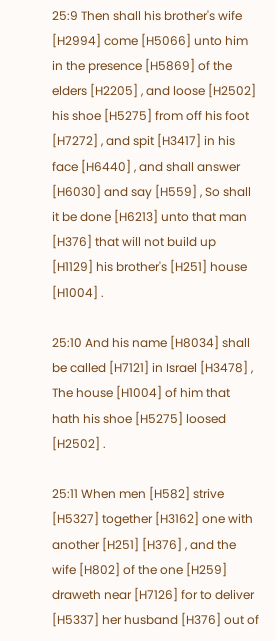25:9 Then shall his brother's wife [H2994] come [H5066] unto him in the presence [H5869] of the elders [H2205] , and loose [H2502] his shoe [H5275] from off his foot [H7272] , and spit [H3417] in his face [H6440] , and shall answer [H6030] and say [H559] , So shall it be done [H6213] unto that man [H376] that will not build up [H1129] his brother's [H251] house [H1004] .

25:10 And his name [H8034] shall be called [H7121] in Israel [H3478] , The house [H1004] of him that hath his shoe [H5275] loosed [H2502] .

25:11 When men [H582] strive [H5327] together [H3162] one with another [H251] [H376] , and the wife [H802] of the one [H259] draweth near [H7126] for to deliver [H5337] her husband [H376] out of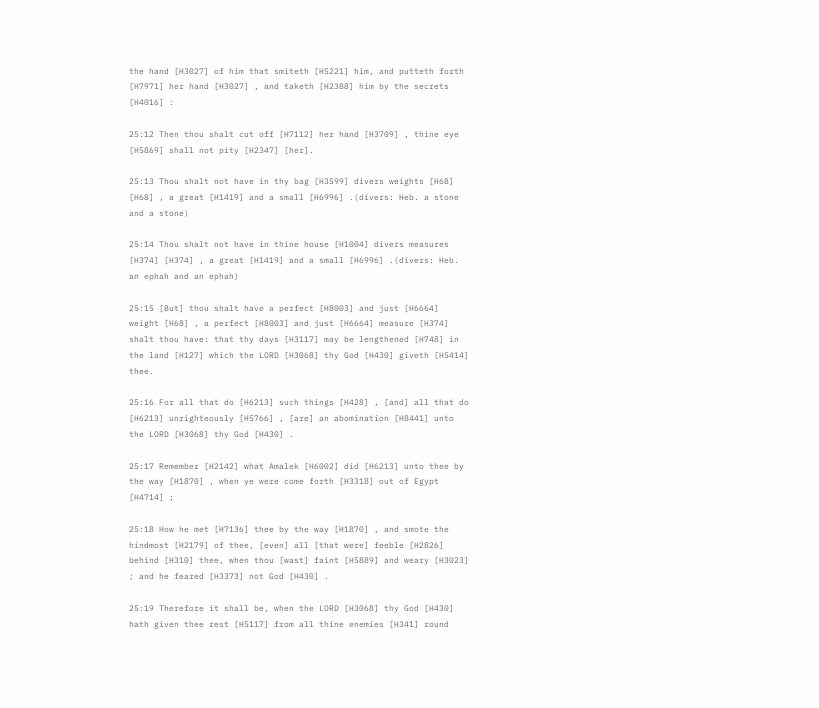the hand [H3027] of him that smiteth [H5221] him, and putteth forth [H7971] her hand [H3027] , and taketh [H2388] him by the secrets [H4016] :

25:12 Then thou shalt cut off [H7112] her hand [H3709] , thine eye [H5869] shall not pity [H2347] [her].

25:13 Thou shalt not have in thy bag [H3599] divers weights [H68] [H68] , a great [H1419] and a small [H6996] .(divers: Heb. a stone and a stone)

25:14 Thou shalt not have in thine house [H1004] divers measures [H374] [H374] , a great [H1419] and a small [H6996] .(divers: Heb. an ephah and an ephah)

25:15 [But] thou shalt have a perfect [H8003] and just [H6664] weight [H68] , a perfect [H8003] and just [H6664] measure [H374] shalt thou have: that thy days [H3117] may be lengthened [H748] in the land [H127] which the LORD [H3068] thy God [H430] giveth [H5414] thee.

25:16 For all that do [H6213] such things [H428] , [and] all that do [H6213] unrighteously [H5766] , [are] an abomination [H8441] unto the LORD [H3068] thy God [H430] .

25:17 Remember [H2142] what Amalek [H6002] did [H6213] unto thee by the way [H1870] , when ye were come forth [H3318] out of Egypt [H4714] ;

25:18 How he met [H7136] thee by the way [H1870] , and smote the hindmost [H2179] of thee, [even] all [that were] feeble [H2826] behind [H310] thee, when thou [wast] faint [H5889] and weary [H3023] ; and he feared [H3373] not God [H430] .

25:19 Therefore it shall be, when the LORD [H3068] thy God [H430] hath given thee rest [H5117] from all thine enemies [H341] round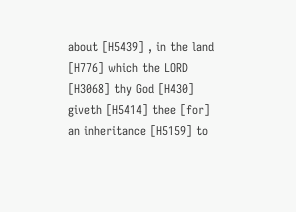about [H5439] , in the land [H776] which the LORD [H3068] thy God [H430] giveth [H5414] thee [for] an inheritance [H5159] to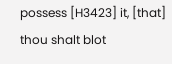possess [H3423] it, [that] thou shalt blot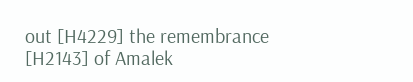out [H4229] the remembrance [H2143] of Amalek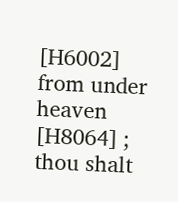[H6002] from under heaven [H8064] ; thou shalt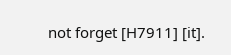not forget [H7911] [it].